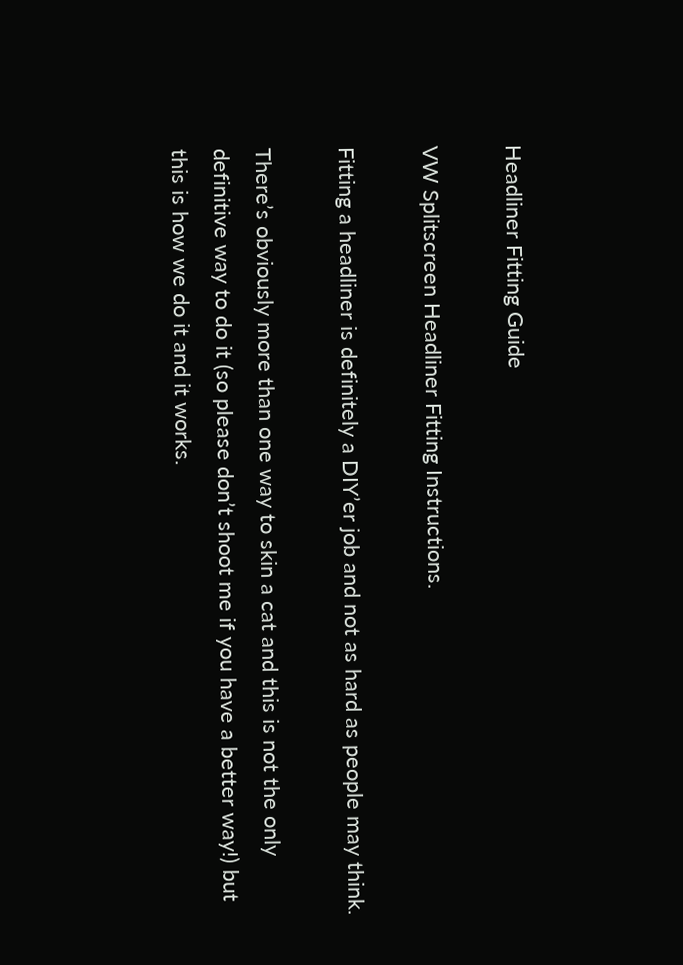Headliner Fitting Guide

VW Splitscreen Headliner Fitting Instructions.

Fitting a headliner is definitely a DIY’er job and not as hard as people may think.

There’s obviously more than one way to skin a cat and this is not the only definitive way to do it (so please don’t shoot me if you have a better way!) but this is how we do it and it works.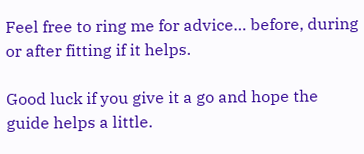Feel free to ring me for advice… before, during or after fitting if it helps.

Good luck if you give it a go and hope the guide helps a little.